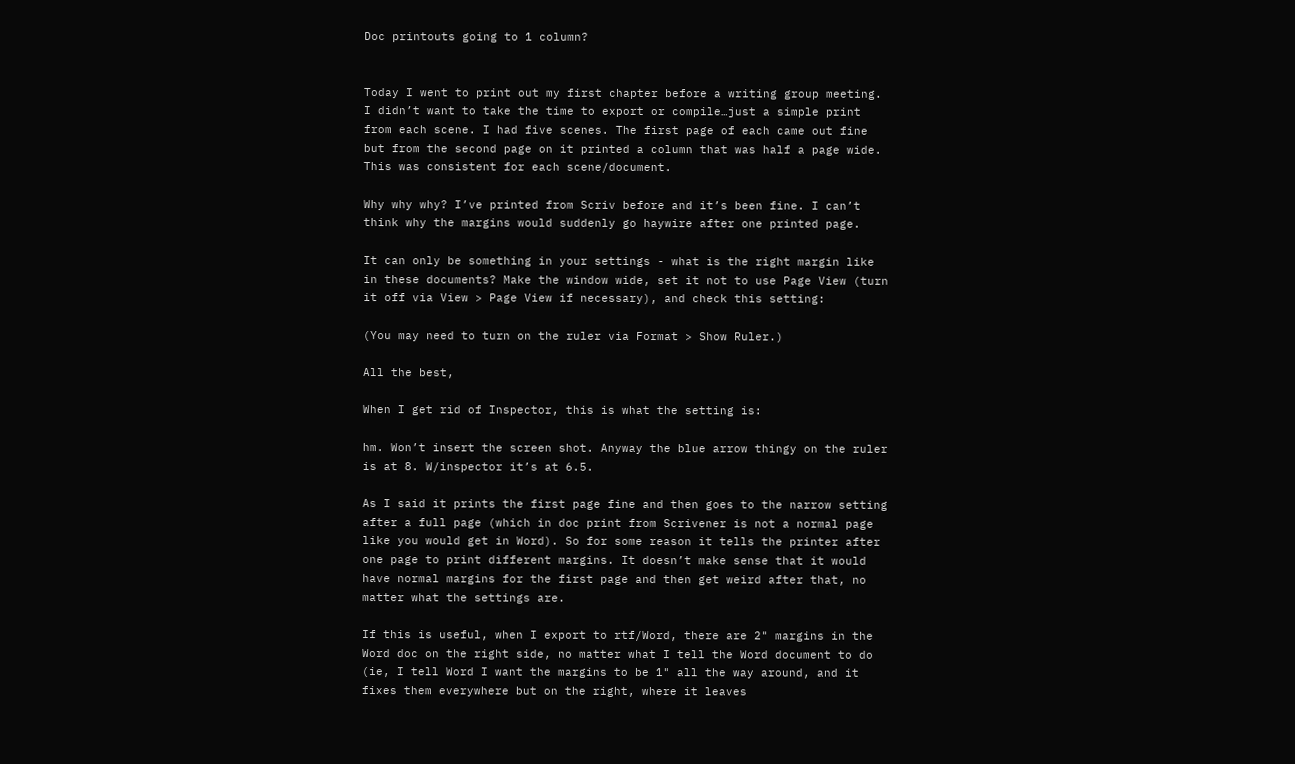Doc printouts going to 1 column?


Today I went to print out my first chapter before a writing group meeting. I didn’t want to take the time to export or compile…just a simple print from each scene. I had five scenes. The first page of each came out fine but from the second page on it printed a column that was half a page wide. This was consistent for each scene/document.

Why why why? I’ve printed from Scriv before and it’s been fine. I can’t think why the margins would suddenly go haywire after one printed page.

It can only be something in your settings - what is the right margin like in these documents? Make the window wide, set it not to use Page View (turn it off via View > Page View if necessary), and check this setting:

(You may need to turn on the ruler via Format > Show Ruler.)

All the best,

When I get rid of Inspector, this is what the setting is:

hm. Won’t insert the screen shot. Anyway the blue arrow thingy on the ruler is at 8. W/inspector it’s at 6.5.

As I said it prints the first page fine and then goes to the narrow setting after a full page (which in doc print from Scrivener is not a normal page like you would get in Word). So for some reason it tells the printer after one page to print different margins. It doesn’t make sense that it would have normal margins for the first page and then get weird after that, no matter what the settings are.

If this is useful, when I export to rtf/Word, there are 2" margins in the Word doc on the right side, no matter what I tell the Word document to do (ie, I tell Word I want the margins to be 1" all the way around, and it fixes them everywhere but on the right, where it leaves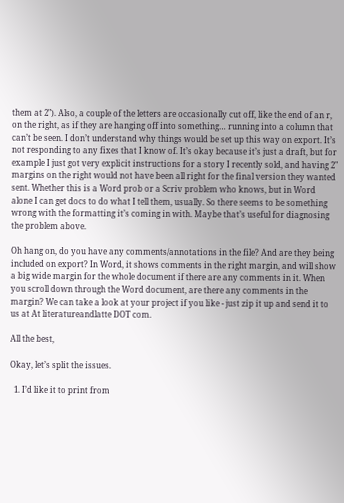them at 2"). Also, a couple of the letters are occasionally cut off, like the end of an r, on the right, as if they are hanging off into something… running into a column that can’t be seen. I don’t understand why things would be set up this way on export. It’s not responding to any fixes that I know of. It’s okay because it’s just a draft, but for example I just got very explicit instructions for a story I recently sold, and having 2" margins on the right would not have been all right for the final version they wanted sent. Whether this is a Word prob or a Scriv problem who knows, but in Word alone I can get docs to do what I tell them, usually. So there seems to be something wrong with the formatting it’s coming in with. Maybe that’s useful for diagnosing the problem above.

Oh hang on, do you have any comments/annotations in the file? And are they being included on export? In Word, it shows comments in the right margin, and will show a big wide margin for the whole document if there are any comments in it. When you scroll down through the Word document, are there any comments in the margin? We can take a look at your project if you like - just zip it up and send it to us at At literatureandlatte DOT com.

All the best,

Okay, let’s split the issues.

  1. I’d like it to print from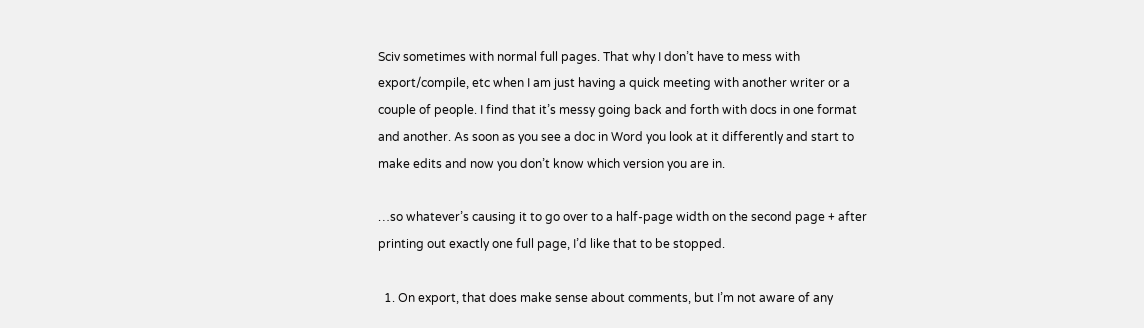Sciv sometimes with normal full pages. That why I don’t have to mess with export/compile, etc when I am just having a quick meeting with another writer or a couple of people. I find that it’s messy going back and forth with docs in one format and another. As soon as you see a doc in Word you look at it differently and start to make edits and now you don’t know which version you are in.

…so whatever’s causing it to go over to a half-page width on the second page + after printing out exactly one full page, I’d like that to be stopped.

  1. On export, that does make sense about comments, but I’m not aware of any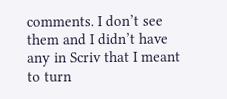comments. I don’t see them and I didn’t have any in Scriv that I meant to turn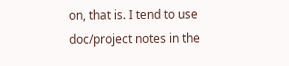on, that is. I tend to use doc/project notes in the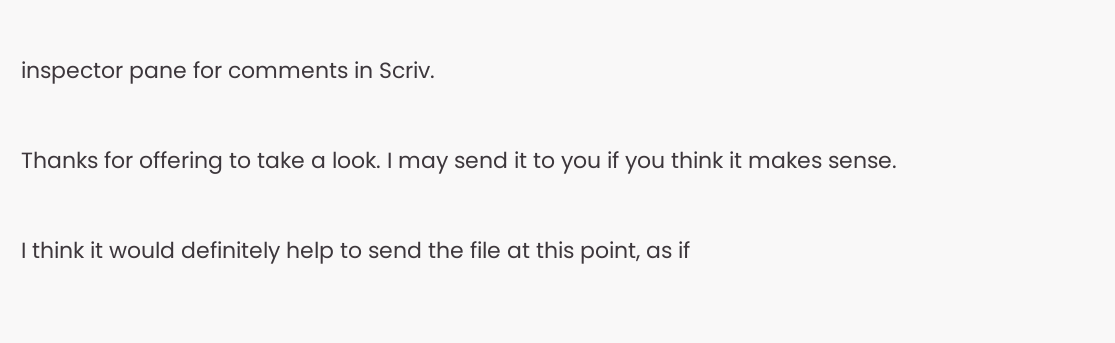inspector pane for comments in Scriv.

Thanks for offering to take a look. I may send it to you if you think it makes sense.

I think it would definitely help to send the file at this point, as if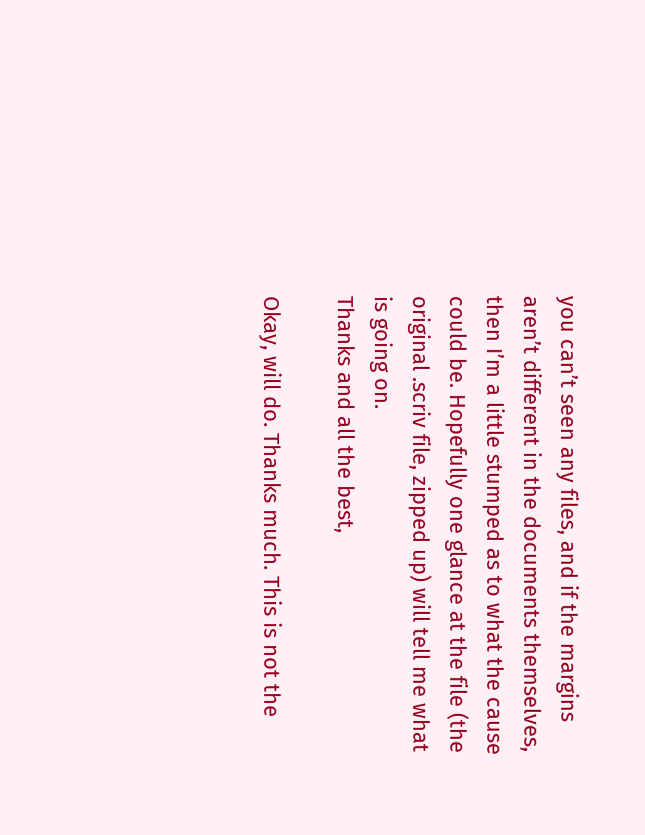you can’t seen any files, and if the margins aren’t different in the documents themselves, then I’m a little stumped as to what the cause could be. Hopefully one glance at the file (the original .scriv file, zipped up) will tell me what is going on.
Thanks and all the best,

Okay, will do. Thanks much. This is not the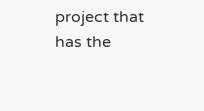project that has the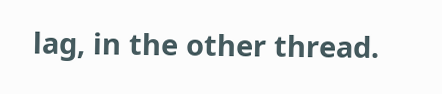lag, in the other thread.